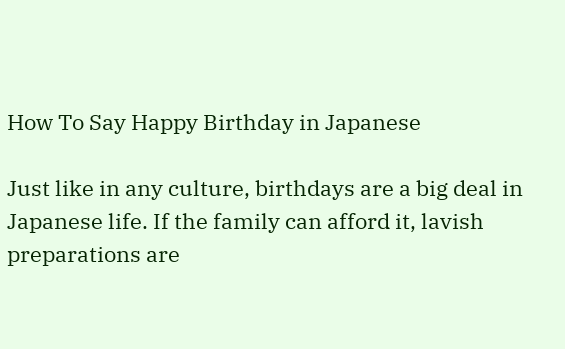How To Say Happy Birthday in Japanese

Just like in any culture, birthdays are a big deal in Japanese life. If the family can afford it, lavish preparations are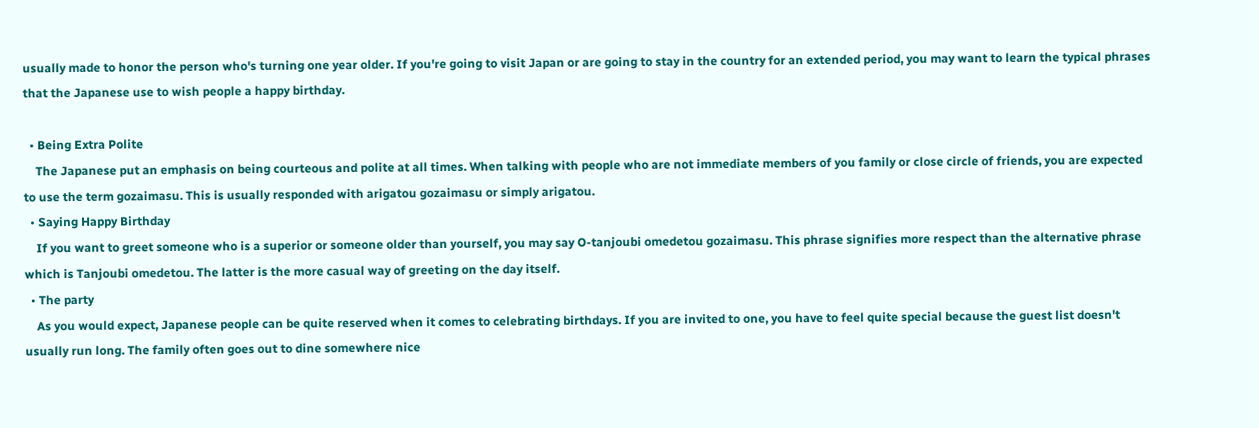usually made to honor the person who's turning one year older. If you're going to visit Japan or are going to stay in the country for an extended period, you may want to learn the typical phrases that the Japanese use to wish people a happy birthday.

  • Being Extra Polite
    The Japanese put an emphasis on being courteous and polite at all times. When talking with people who are not immediate members of you family or close circle of friends, you are expected to use the term gozaimasu. This is usually responded with arigatou gozaimasu or simply arigatou.
  • Saying Happy Birthday
    If you want to greet someone who is a superior or someone older than yourself, you may say O-tanjoubi omedetou gozaimasu. This phrase signifies more respect than the alternative phrase which is Tanjoubi omedetou. The latter is the more casual way of greeting on the day itself.
  • The party
    As you would expect, Japanese people can be quite reserved when it comes to celebrating birthdays. If you are invited to one, you have to feel quite special because the guest list doesn't usually run long. The family often goes out to dine somewhere nice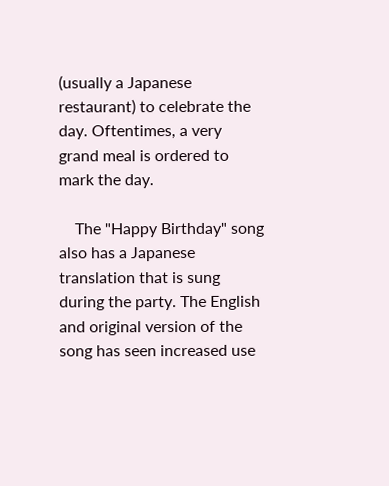(usually a Japanese restaurant) to celebrate the day. Oftentimes, a very grand meal is ordered to mark the day.

    The "Happy Birthday" song also has a Japanese translation that is sung during the party. The English and original version of the song has seen increased use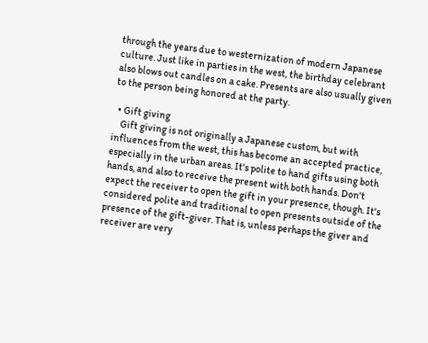through the years due to westernization of modern Japanese culture. Just like in parties in the west, the birthday celebrant also blows out candles on a cake. Presents are also usually given to the person being honored at the party.

  • Gift giving
    Gift giving is not originally a Japanese custom, but with influences from the west, this has become an accepted practice, especially in the urban areas. It's polite to hand gifts using both hands, and also to receive the present with both hands. Don't expect the receiver to open the gift in your presence, though. It's considered polite and traditional to open presents outside of the presence of the gift-giver. That is, unless perhaps the giver and receiver are very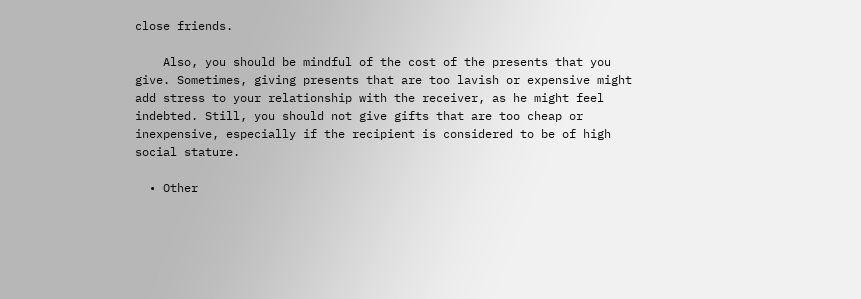close friends.

    Also, you should be mindful of the cost of the presents that you give. Sometimes, giving presents that are too lavish or expensive might add stress to your relationship with the receiver, as he might feel indebted. Still, you should not give gifts that are too cheap or inexpensive, especially if the recipient is considered to be of high social stature.

  • Other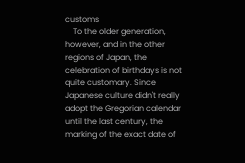customs
    To the older generation, however, and in the other regions of Japan, the celebration of birthdays is not quite customary. Since Japanese culture didn't really adopt the Gregorian calendar until the last century, the marking of the exact date of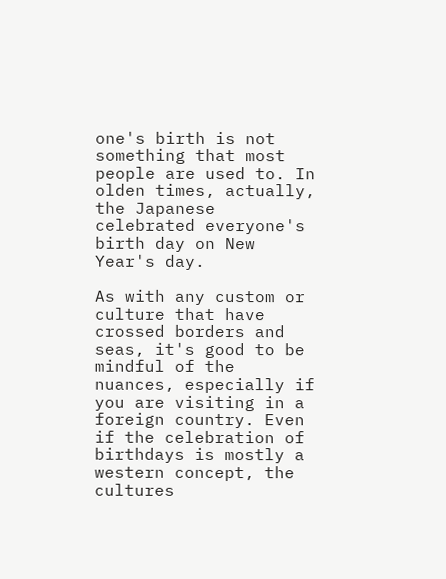one's birth is not something that most people are used to. In olden times, actually, the Japanese celebrated everyone's birth day on New Year's day.

As with any custom or culture that have crossed borders and seas, it's good to be mindful of the nuances, especially if you are visiting in a foreign country. Even if the celebration of birthdays is mostly a western concept, the cultures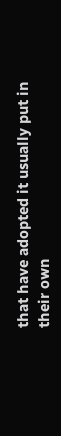that have adopted it usually put in their own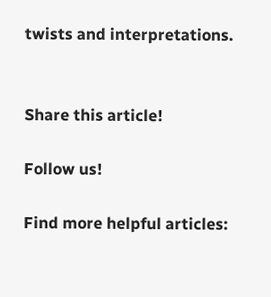twists and interpretations.


Share this article!

Follow us!

Find more helpful articles: